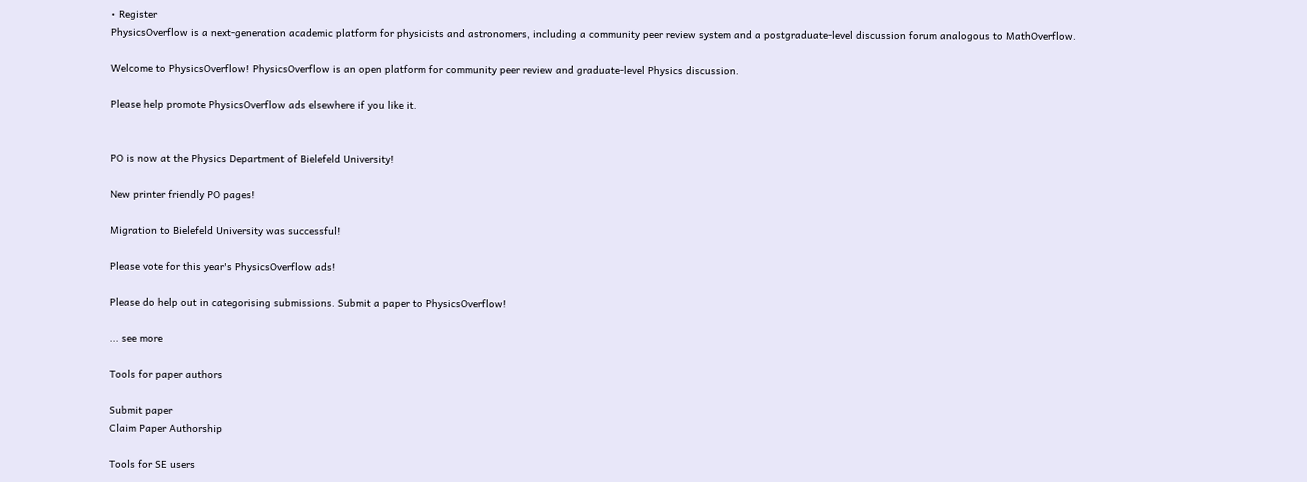• Register
PhysicsOverflow is a next-generation academic platform for physicists and astronomers, including a community peer review system and a postgraduate-level discussion forum analogous to MathOverflow.

Welcome to PhysicsOverflow! PhysicsOverflow is an open platform for community peer review and graduate-level Physics discussion.

Please help promote PhysicsOverflow ads elsewhere if you like it.


PO is now at the Physics Department of Bielefeld University!

New printer friendly PO pages!

Migration to Bielefeld University was successful!

Please vote for this year's PhysicsOverflow ads!

Please do help out in categorising submissions. Submit a paper to PhysicsOverflow!

... see more

Tools for paper authors

Submit paper
Claim Paper Authorship

Tools for SE users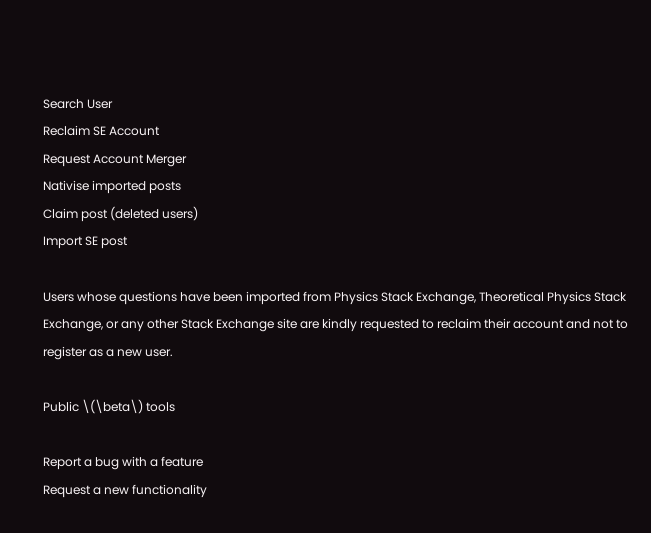Search User
Reclaim SE Account
Request Account Merger
Nativise imported posts
Claim post (deleted users)
Import SE post

Users whose questions have been imported from Physics Stack Exchange, Theoretical Physics Stack Exchange, or any other Stack Exchange site are kindly requested to reclaim their account and not to register as a new user.

Public \(\beta\) tools

Report a bug with a feature
Request a new functionality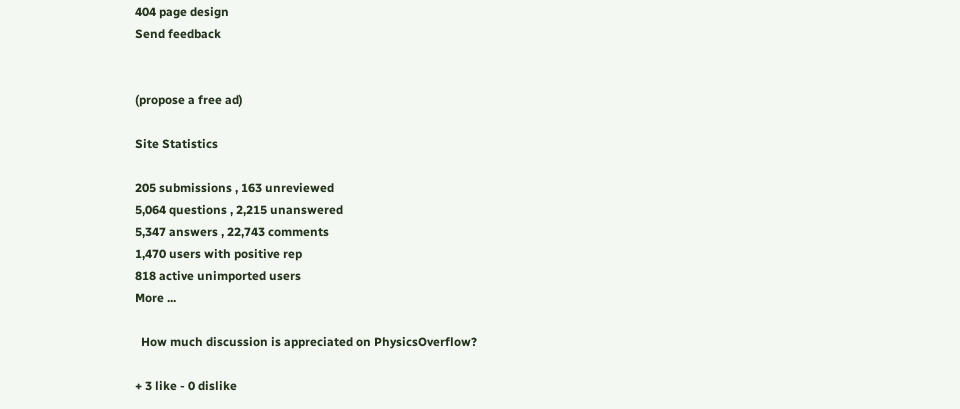404 page design
Send feedback


(propose a free ad)

Site Statistics

205 submissions , 163 unreviewed
5,064 questions , 2,215 unanswered
5,347 answers , 22,743 comments
1,470 users with positive rep
818 active unimported users
More ...

  How much discussion is appreciated on PhysicsOverflow?

+ 3 like - 0 dislike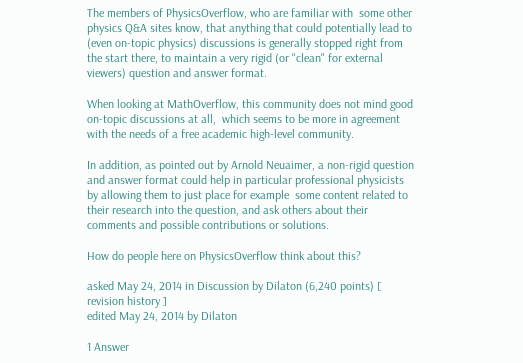The members of PhysicsOverflow, who are familiar with  some other physics Q&A sites know, that anything that could potentially lead to (even on-topic physics) discussions is generally stopped right from the start there, to maintain a very rigid (or "clean" for external viewers) question and answer format.

When looking at MathOverflow, this community does not mind good on-topic discussions at all,  which seems to be more in agreement with the needs of a free academic high-level community.

In addition, as pointed out by Arnold Neuaimer, a non-rigid question and answer format could help in particular professional physicists by allowing them to just place for example  some content related to their research into the question, and ask others about their comments and possible contributions or solutions.

How do people here on PhysicsOverflow think about this?

asked May 24, 2014 in Discussion by Dilaton (6,240 points) [ revision history ]
edited May 24, 2014 by Dilaton

1 Answer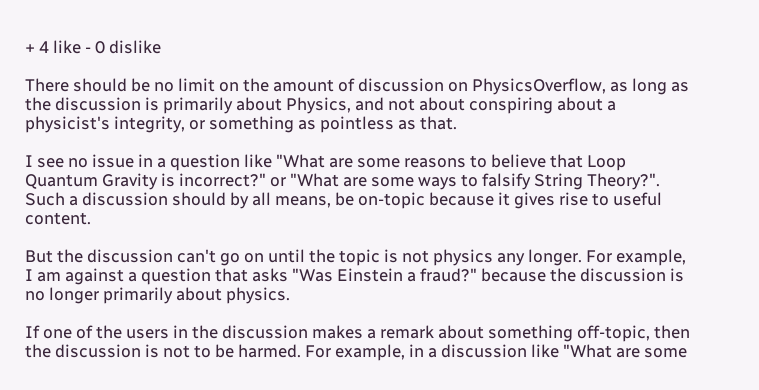+ 4 like - 0 dislike

There should be no limit on the amount of discussion on PhysicsOverflow, as long as the discussion is primarily about Physics, and not about conspiring about a physicist's integrity, or something as pointless as that.

I see no issue in a question like "What are some reasons to believe that Loop Quantum Gravity is incorrect?" or "What are some ways to falsify String Theory?". Such a discussion should by all means, be on-topic because it gives rise to useful content.

But the discussion can't go on until the topic is not physics any longer. For example, I am against a question that asks "Was Einstein a fraud?" because the discussion is no longer primarily about physics.

If one of the users in the discussion makes a remark about something off-topic, then the discussion is not to be harmed. For example, in a discussion like "What are some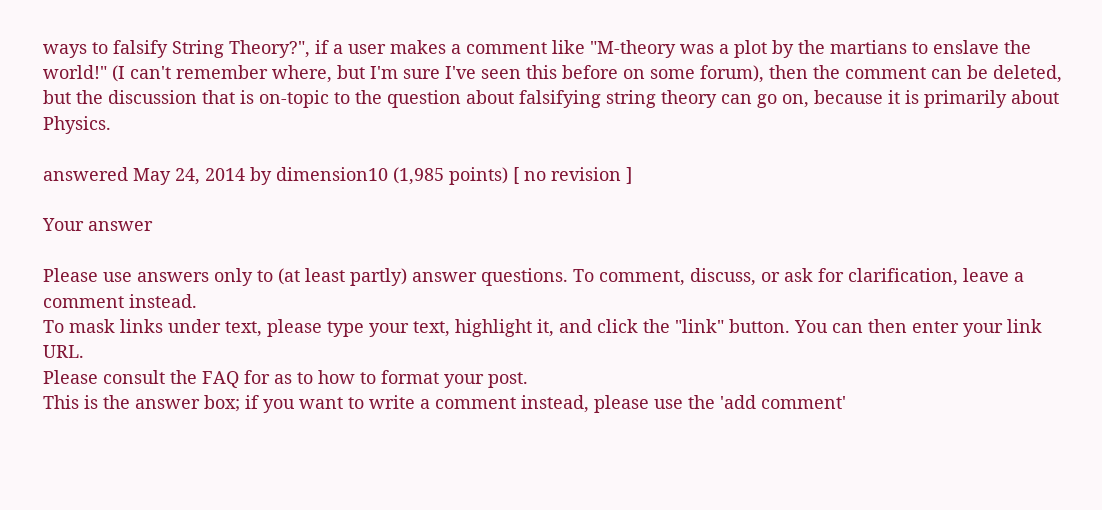ways to falsify String Theory?", if a user makes a comment like "M-theory was a plot by the martians to enslave the world!" (I can't remember where, but I'm sure I've seen this before on some forum), then the comment can be deleted, but the discussion that is on-topic to the question about falsifying string theory can go on, because it is primarily about Physics.

answered May 24, 2014 by dimension10 (1,985 points) [ no revision ]

Your answer

Please use answers only to (at least partly) answer questions. To comment, discuss, or ask for clarification, leave a comment instead.
To mask links under text, please type your text, highlight it, and click the "link" button. You can then enter your link URL.
Please consult the FAQ for as to how to format your post.
This is the answer box; if you want to write a comment instead, please use the 'add comment'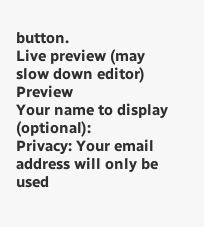button.
Live preview (may slow down editor)   Preview
Your name to display (optional):
Privacy: Your email address will only be used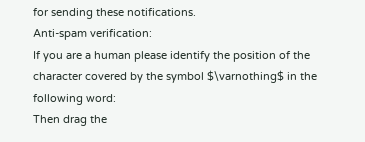for sending these notifications.
Anti-spam verification:
If you are a human please identify the position of the character covered by the symbol $\varnothing$ in the following word:
Then drag the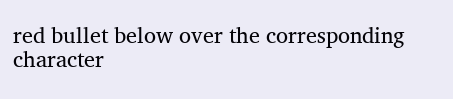red bullet below over the corresponding character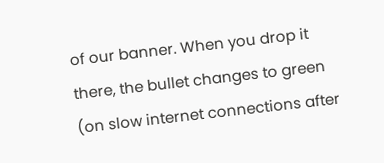of our banner. When you drop it there, the bullet changes to green (on slow internet connections after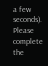a few seconds).
Please complete the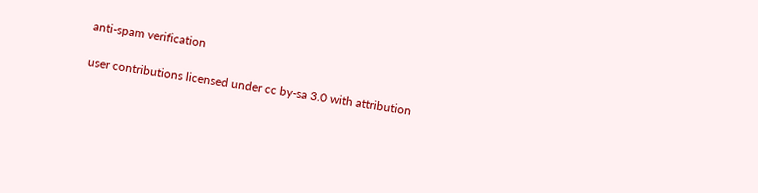anti-spam verification

user contributions licensed under cc by-sa 3.0 with attribution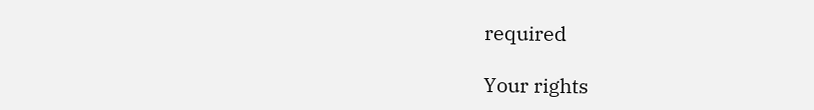required

Your rights